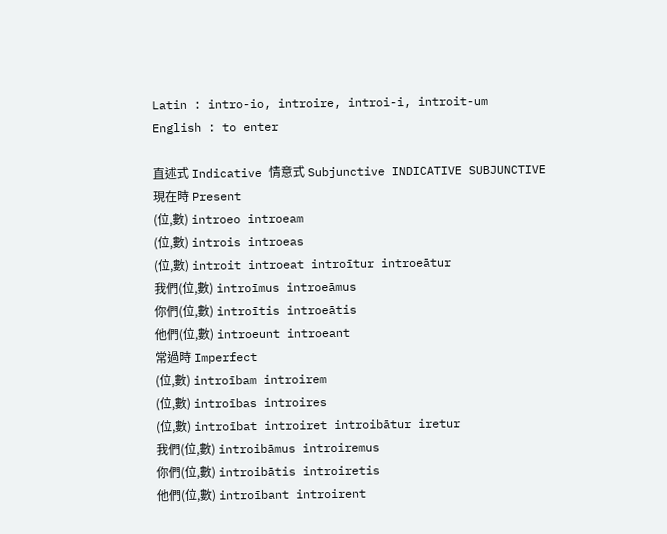Latin : intro-io, introire, introi-i, introit-um
English : to enter

直述式 Indicative 情意式 Subjunctive INDICATIVE SUBJUNCTIVE
現在時 Present
(位,數) introeo introeam
(位,數) introis introeas
(位,數) introit introeat introītur introeātur
我們(位,數) introīmus introeāmus
你們(位,數) introītis introeātis
他們(位,數) introeunt introeant
常過時 Imperfect
(位,數) introībam introirem
(位,數) introības introires
(位,數) introībat introiret introibātur iretur
我們(位,數) introibāmus introiremus
你們(位,數) introibātis introiretis
他們(位,數) introībant introirent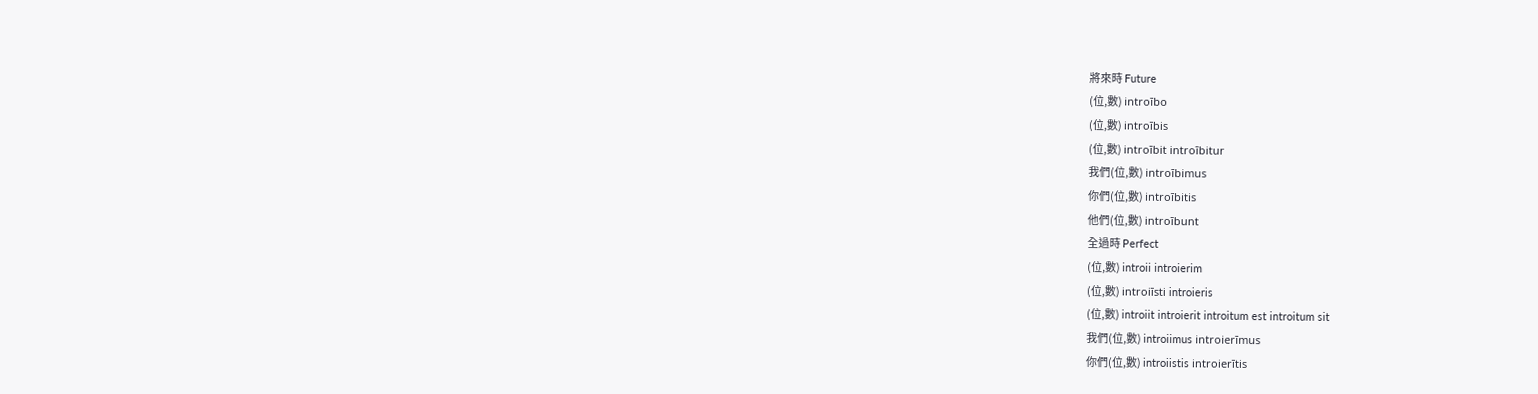將來時 Future
(位,數) introībo
(位,數) introībis
(位,數) introībit introībitur
我們(位,數) introībimus
你們(位,數) introībitis
他們(位,數) introībunt
全過時 Perfect
(位,數) introii introierim
(位,數) introiīsti introieris
(位,數) introiit introierit introitum est introitum sit
我們(位,數) introiimus introierīmus
你們(位,數) introiistis introierītis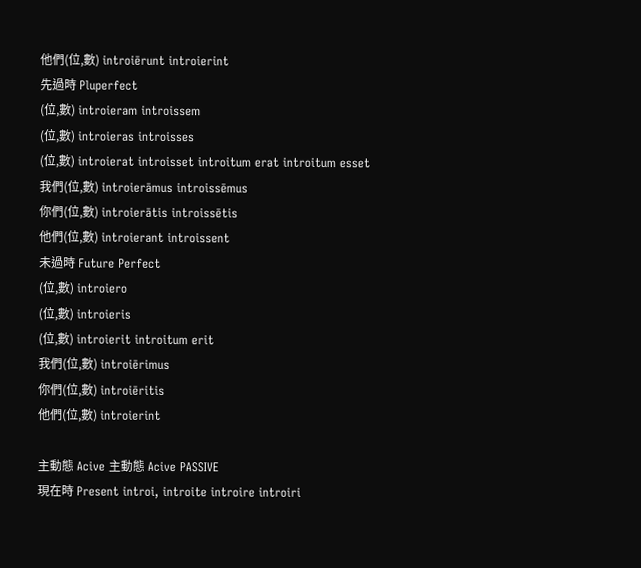他們(位,數) introiērunt introierint
先過時 Pluperfect
(位,數) introieram introissem
(位,數) introieras introisses
(位,數) introierat introisset introitum erat introitum esset
我們(位,數) introierāmus introissēmus
你們(位,數) introierātis introissētis
他們(位,數) introierant introissent
未過時 Future Perfect
(位,數) introiero
(位,數) introieris
(位,數) introierit introitum erit
我們(位,數) introiērimus
你們(位,數) introiēritis
他們(位,數) introierint

主動態 Acive 主動態 Acive PASSIVE
現在時 Present introi, introite introire introiri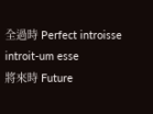全過時 Perfect introisse introit-um esse
將來時 Future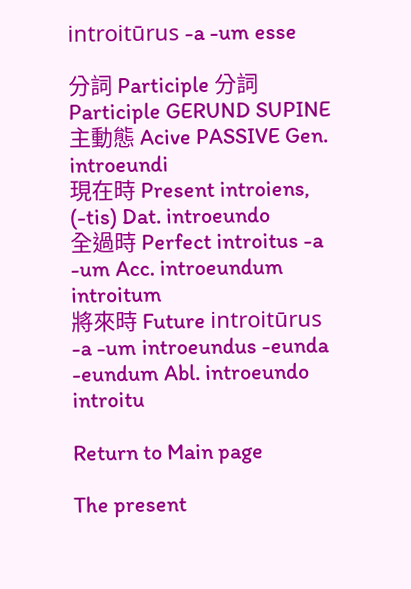introitūrus -a -um esse

分詞 Participle 分詞 Participle GERUND SUPINE
主動態 Acive PASSIVE Gen. introeundi
現在時 Present introiens, (-tis) Dat. introeundo
全過時 Perfect introitus -a -um Acc. introeundum introitum
將來時 Future introitūrus -a -um introeundus -eunda -eundum Abl. introeundo introitu

Return to Main page

The present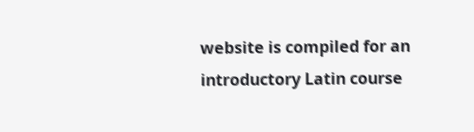website is compiled for an introductory Latin course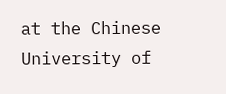at the Chinese University of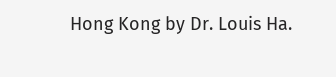Hong Kong by Dr. Louis Ha.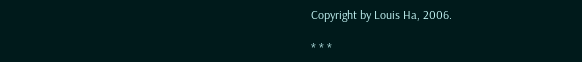Copyright by Louis Ha, 2006.

* * *